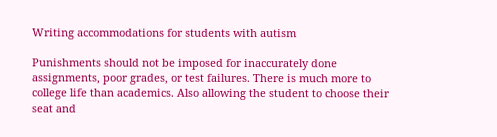Writing accommodations for students with autism

Punishments should not be imposed for inaccurately done assignments, poor grades, or test failures. There is much more to college life than academics. Also allowing the student to choose their seat and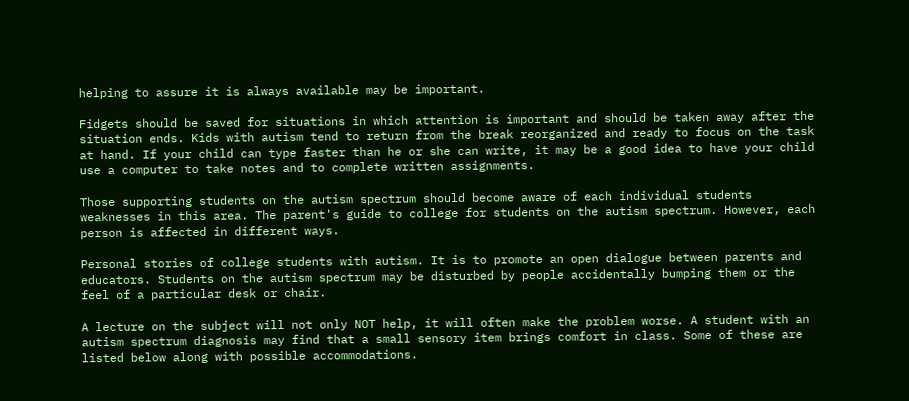helping to assure it is always available may be important.

Fidgets should be saved for situations in which attention is important and should be taken away after the situation ends. Kids with autism tend to return from the break reorganized and ready to focus on the task at hand. If your child can type faster than he or she can write, it may be a good idea to have your child use a computer to take notes and to complete written assignments.

Those supporting students on the autism spectrum should become aware of each individual students weaknesses in this area. The parent's guide to college for students on the autism spectrum. However, each person is affected in different ways.

Personal stories of college students with autism. It is to promote an open dialogue between parents and educators. Students on the autism spectrum may be disturbed by people accidentally bumping them or the feel of a particular desk or chair.

A lecture on the subject will not only NOT help, it will often make the problem worse. A student with an autism spectrum diagnosis may find that a small sensory item brings comfort in class. Some of these are listed below along with possible accommodations.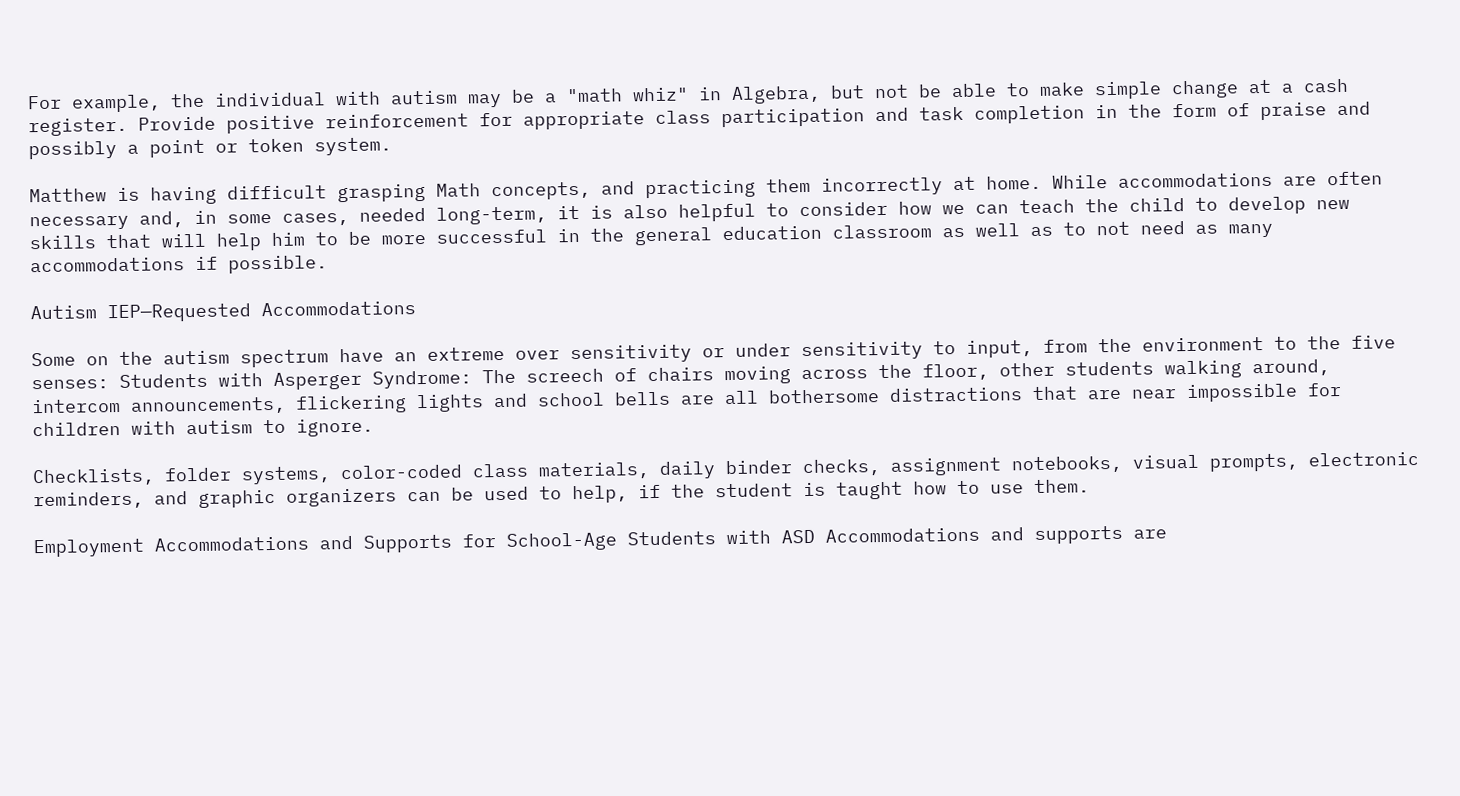For example, the individual with autism may be a "math whiz" in Algebra, but not be able to make simple change at a cash register. Provide positive reinforcement for appropriate class participation and task completion in the form of praise and possibly a point or token system.

Matthew is having difficult grasping Math concepts, and practicing them incorrectly at home. While accommodations are often necessary and, in some cases, needed long-term, it is also helpful to consider how we can teach the child to develop new skills that will help him to be more successful in the general education classroom as well as to not need as many accommodations if possible.

Autism IEP—Requested Accommodations

Some on the autism spectrum have an extreme over sensitivity or under sensitivity to input, from the environment to the five senses: Students with Asperger Syndrome: The screech of chairs moving across the floor, other students walking around, intercom announcements, flickering lights and school bells are all bothersome distractions that are near impossible for children with autism to ignore.

Checklists, folder systems, color-coded class materials, daily binder checks, assignment notebooks, visual prompts, electronic reminders, and graphic organizers can be used to help, if the student is taught how to use them.

Employment Accommodations and Supports for School-Age Students with ASD Accommodations and supports are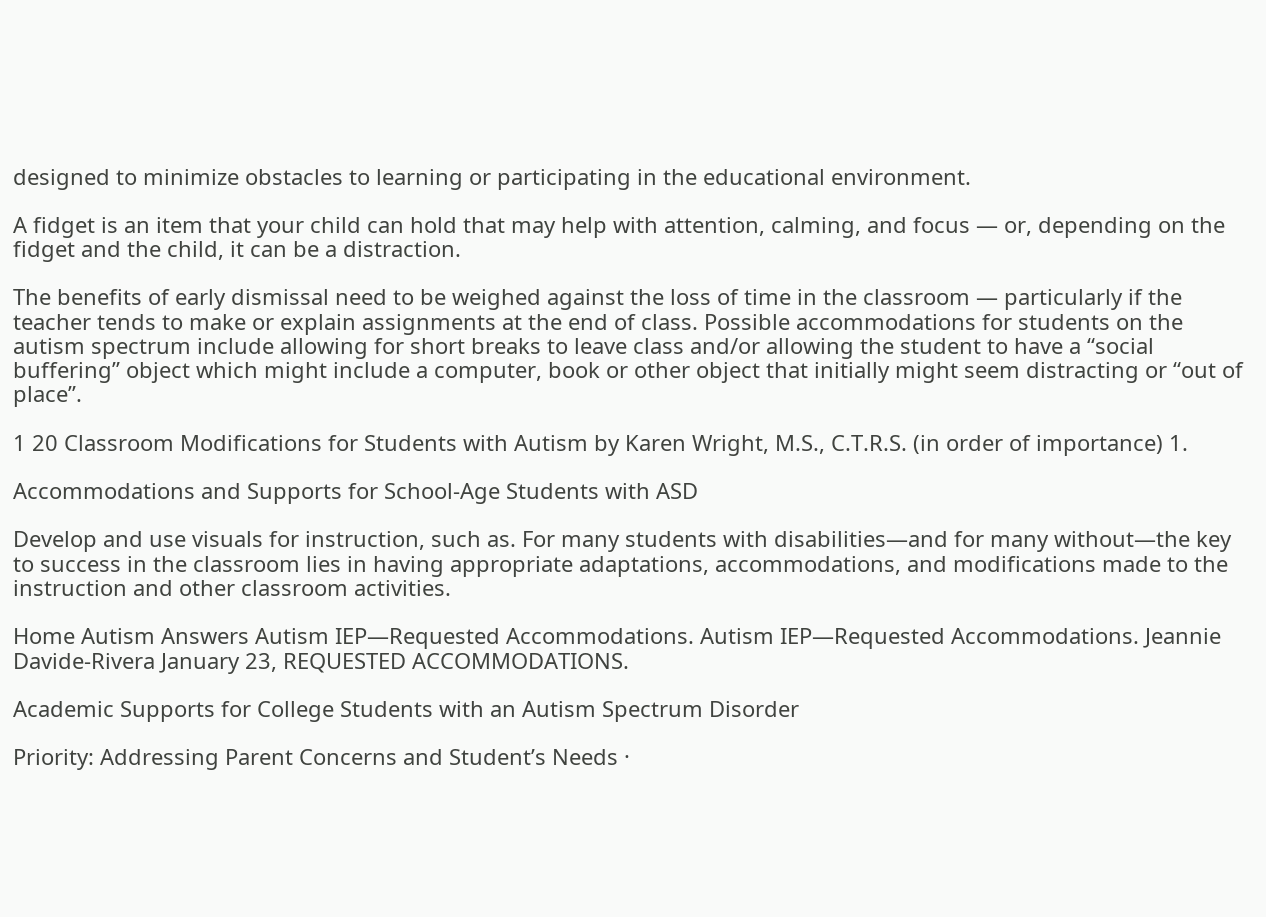designed to minimize obstacles to learning or participating in the educational environment.

A fidget is an item that your child can hold that may help with attention, calming, and focus — or, depending on the fidget and the child, it can be a distraction.

The benefits of early dismissal need to be weighed against the loss of time in the classroom — particularly if the teacher tends to make or explain assignments at the end of class. Possible accommodations for students on the autism spectrum include allowing for short breaks to leave class and/or allowing the student to have a “social buffering” object which might include a computer, book or other object that initially might seem distracting or “out of place”.

1 20 Classroom Modifications for Students with Autism by Karen Wright, M.S., C.T.R.S. (in order of importance) 1.

Accommodations and Supports for School-Age Students with ASD

Develop and use visuals for instruction, such as. For many students with disabilities—and for many without—the key to success in the classroom lies in having appropriate adaptations, accommodations, and modifications made to the instruction and other classroom activities.

Home Autism Answers Autism IEP—Requested Accommodations. Autism IEP—Requested Accommodations. Jeannie Davide-Rivera January 23, REQUESTED ACCOMMODATIONS.

Academic Supports for College Students with an Autism Spectrum Disorder

Priority: Addressing Parent Concerns and Student’s Needs ·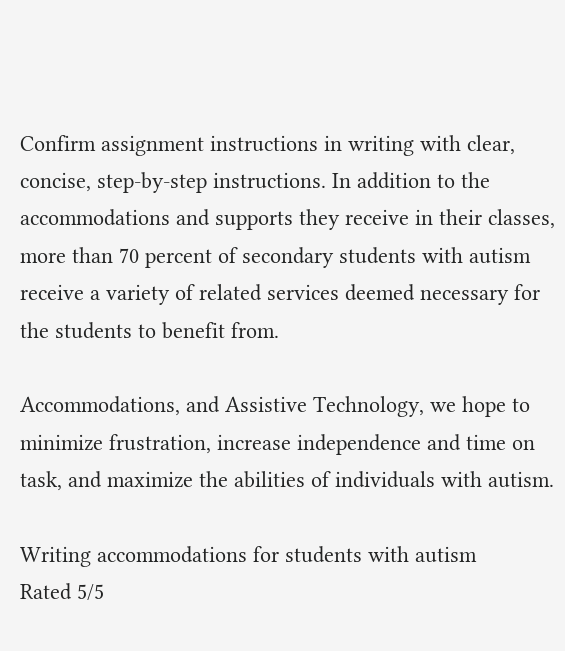Confirm assignment instructions in writing with clear, concise, step-by-step instructions. In addition to the accommodations and supports they receive in their classes, more than 70 percent of secondary students with autism receive a variety of related services deemed necessary for the students to benefit from.

Accommodations, and Assistive Technology, we hope to minimize frustration, increase independence and time on task, and maximize the abilities of individuals with autism.

Writing accommodations for students with autism
Rated 5/5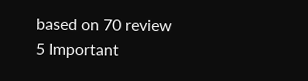based on 70 review
5 Important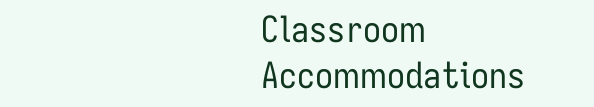Classroom Accommodations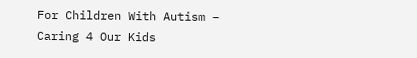For Children With Autism – Caring 4 Our Kids